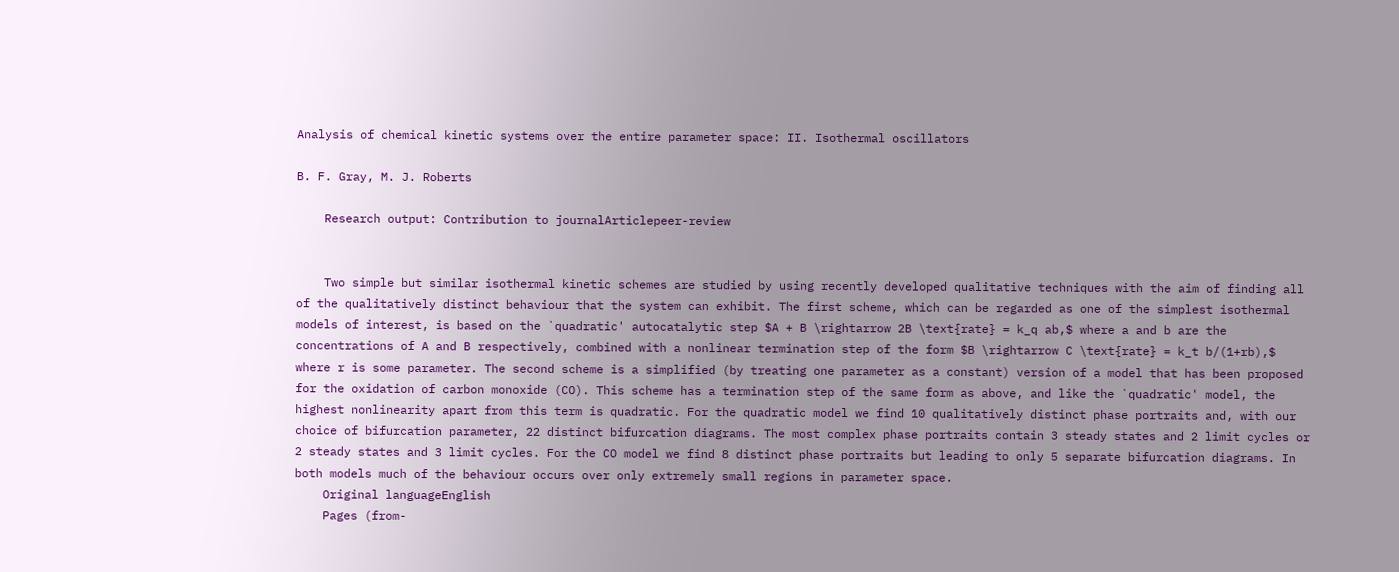Analysis of chemical kinetic systems over the entire parameter space: II. Isothermal oscillators

B. F. Gray, M. J. Roberts

    Research output: Contribution to journalArticlepeer-review


    Two simple but similar isothermal kinetic schemes are studied by using recently developed qualitative techniques with the aim of finding all of the qualitatively distinct behaviour that the system can exhibit. The first scheme, which can be regarded as one of the simplest isothermal models of interest, is based on the `quadratic' autocatalytic step $A + B \rightarrow 2B \text{rate} = k_q ab,$ where a and b are the concentrations of A and B respectively, combined with a nonlinear termination step of the form $B \rightarrow C \text{rate} = k_t b/(1+rb),$ where r is some parameter. The second scheme is a simplified (by treating one parameter as a constant) version of a model that has been proposed for the oxidation of carbon monoxide (CO). This scheme has a termination step of the same form as above, and like the `quadratic' model, the highest nonlinearity apart from this term is quadratic. For the quadratic model we find 10 qualitatively distinct phase portraits and, with our choice of bifurcation parameter, 22 distinct bifurcation diagrams. The most complex phase portraits contain 3 steady states and 2 limit cycles or 2 steady states and 3 limit cycles. For the CO model we find 8 distinct phase portraits but leading to only 5 separate bifurcation diagrams. In both models much of the behaviour occurs over only extremely small regions in parameter space.
    Original languageEnglish
    Pages (from-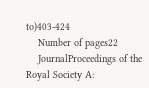to)403-424
    Number of pages22
    JournalProceedings of the Royal Society A: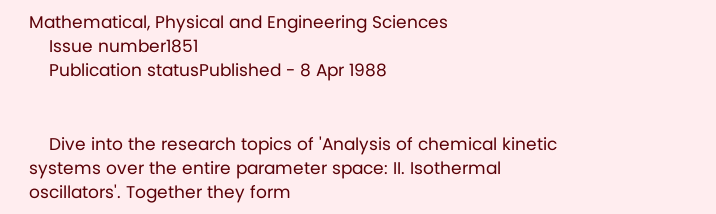Mathematical, Physical and Engineering Sciences
    Issue number1851
    Publication statusPublished - 8 Apr 1988


    Dive into the research topics of 'Analysis of chemical kinetic systems over the entire parameter space: II. Isothermal oscillators'. Together they form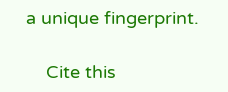a unique fingerprint.

    Cite this